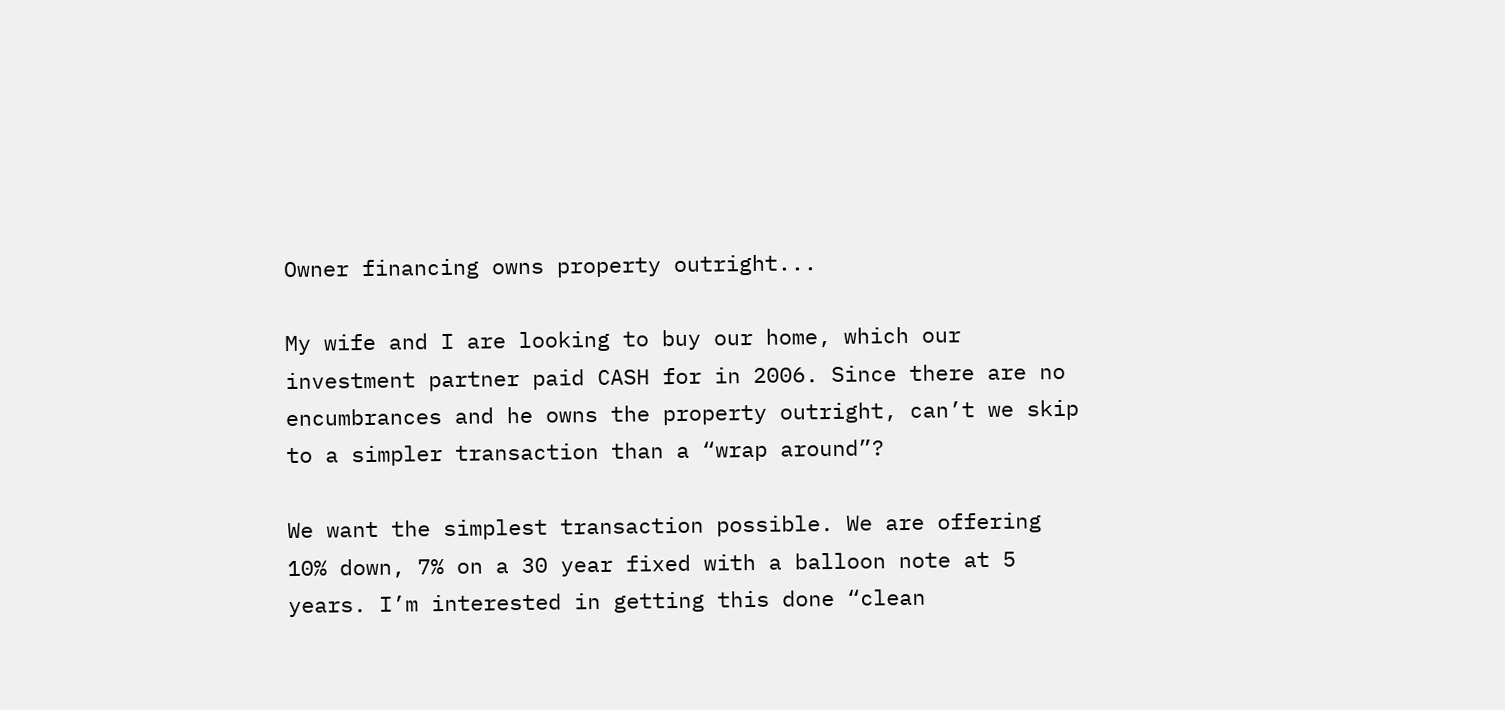Owner financing owns property outright...

My wife and I are looking to buy our home, which our investment partner paid CASH for in 2006. Since there are no encumbrances and he owns the property outright, can’t we skip to a simpler transaction than a “wrap around”?

We want the simplest transaction possible. We are offering 10% down, 7% on a 30 year fixed with a balloon note at 5 years. I’m interested in getting this done “clean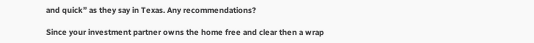and quick” as they say in Texas. Any recommendations?

Since your investment partner owns the home free and clear then a wrap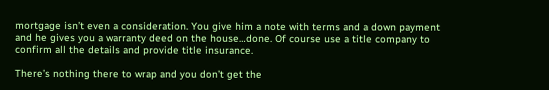mortgage isn’t even a consideration. You give him a note with terms and a down payment and he gives you a warranty deed on the house…done. Of course use a title company to confirm all the details and provide title insurance.

There’s nothing there to wrap and you don’t get the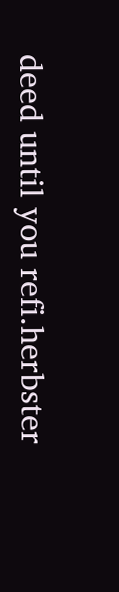deed until you refi.herbster